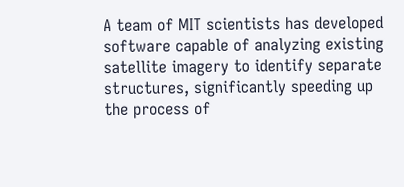A team of MIT scientists has developed software capable of analyzing existing satellite imagery to identify separate structures, significantly speeding up the process of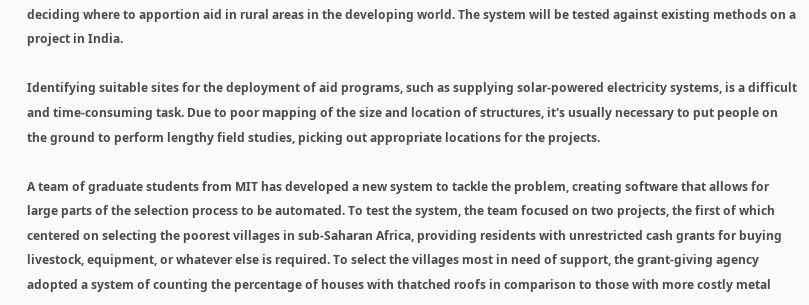deciding where to apportion aid in rural areas in the developing world. The system will be tested against existing methods on a project in India.

Identifying suitable sites for the deployment of aid programs, such as supplying solar-powered electricity systems, is a difficult and time-consuming task. Due to poor mapping of the size and location of structures, it's usually necessary to put people on the ground to perform lengthy field studies, picking out appropriate locations for the projects.

A team of graduate students from MIT has developed a new system to tackle the problem, creating software that allows for large parts of the selection process to be automated. To test the system, the team focused on two projects, the first of which centered on selecting the poorest villages in sub-Saharan Africa, providing residents with unrestricted cash grants for buying livestock, equipment, or whatever else is required. To select the villages most in need of support, the grant-giving agency adopted a system of counting the percentage of houses with thatched roofs in comparison to those with more costly metal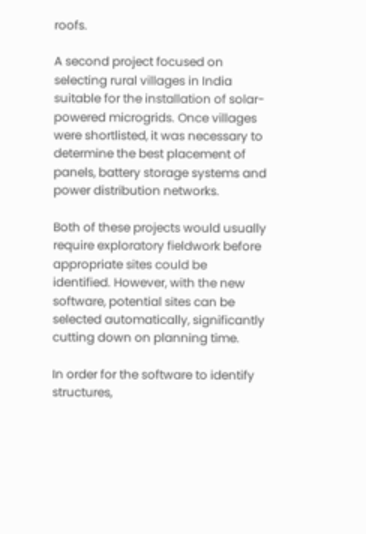roofs.

A second project focused on selecting rural villages in India suitable for the installation of solar-powered microgrids. Once villages were shortlisted, it was necessary to determine the best placement of panels, battery storage systems and power distribution networks.

Both of these projects would usually require exploratory fieldwork before appropriate sites could be identified. However, with the new software, potential sites can be selected automatically, significantly cutting down on planning time.

In order for the software to identify structures,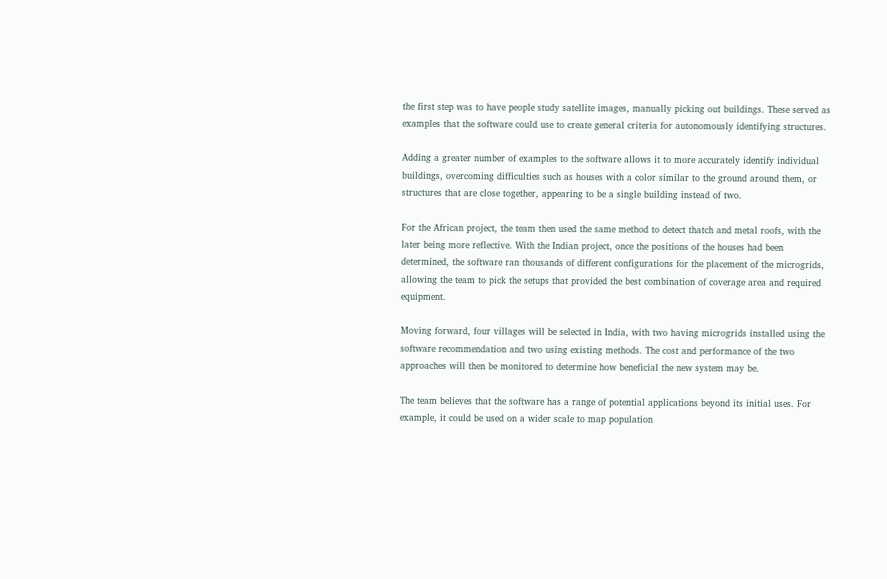the first step was to have people study satellite images, manually picking out buildings. These served as examples that the software could use to create general criteria for autonomously identifying structures.

Adding a greater number of examples to the software allows it to more accurately identify individual buildings, overcoming difficulties such as houses with a color similar to the ground around them, or structures that are close together, appearing to be a single building instead of two.

For the African project, the team then used the same method to detect thatch and metal roofs, with the later being more reflective. With the Indian project, once the positions of the houses had been determined, the software ran thousands of different configurations for the placement of the microgrids, allowing the team to pick the setups that provided the best combination of coverage area and required equipment.

Moving forward, four villages will be selected in India, with two having microgrids installed using the software recommendation and two using existing methods. The cost and performance of the two approaches will then be monitored to determine how beneficial the new system may be.

The team believes that the software has a range of potential applications beyond its initial uses. For example, it could be used on a wider scale to map population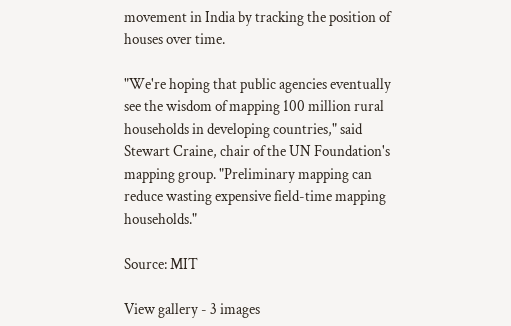movement in India by tracking the position of houses over time.

"We're hoping that public agencies eventually see the wisdom of mapping 100 million rural households in developing countries," said Stewart Craine, chair of the UN Foundation's mapping group. "Preliminary mapping can reduce wasting expensive field-time mapping households."

Source: MIT

View gallery - 3 images